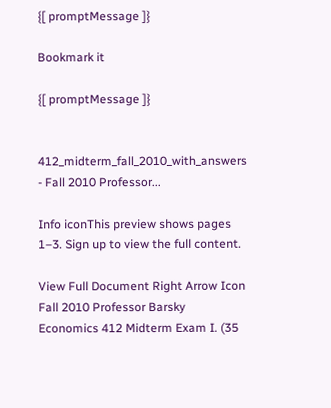{[ promptMessage ]}

Bookmark it

{[ promptMessage ]}


412_midterm_fall_2010_with_answers - Fall 2010 Professor...

Info iconThis preview shows pages 1–3. Sign up to view the full content.

View Full Document Right Arrow Icon
Fall 2010 Professor Barsky Economics 412 Midterm Exam I. (35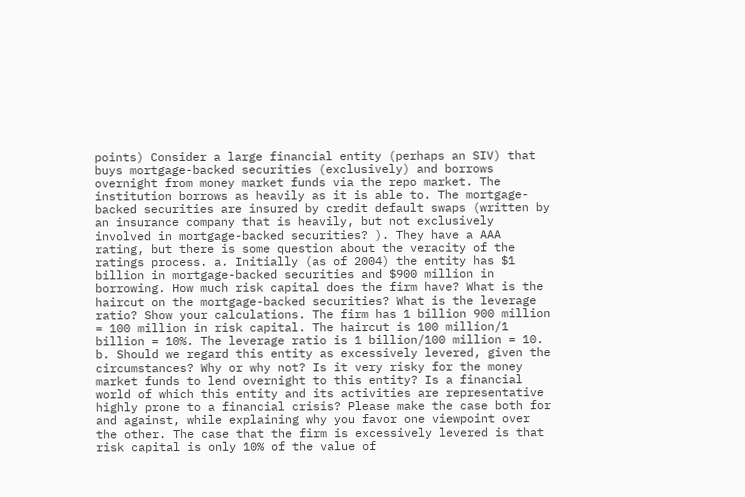points) Consider a large financial entity (perhaps an SIV) that buys mortgage-backed securities (exclusively) and borrows overnight from money market funds via the repo market. The institution borrows as heavily as it is able to. The mortgage-backed securities are insured by credit default swaps (written by an insurance company that is heavily, but not exclusively involved in mortgage-backed securities? ). They have a AAA rating, but there is some question about the veracity of the ratings process. a. Initially (as of 2004) the entity has $1 billion in mortgage-backed securities and $900 million in borrowing. How much risk capital does the firm have? What is the haircut on the mortgage-backed securities? What is the leverage ratio? Show your calculations. The firm has 1 billion 900 million = 100 million in risk capital. The haircut is 100 million/1 billion = 10%. The leverage ratio is 1 billion/100 million = 10. b. Should we regard this entity as excessively levered, given the circumstances? Why or why not? Is it very risky for the money market funds to lend overnight to this entity? Is a financial world of which this entity and its activities are representative highly prone to a financial crisis? Please make the case both for and against, while explaining why you favor one viewpoint over the other. The case that the firm is excessively levered is that risk capital is only 10% of the value of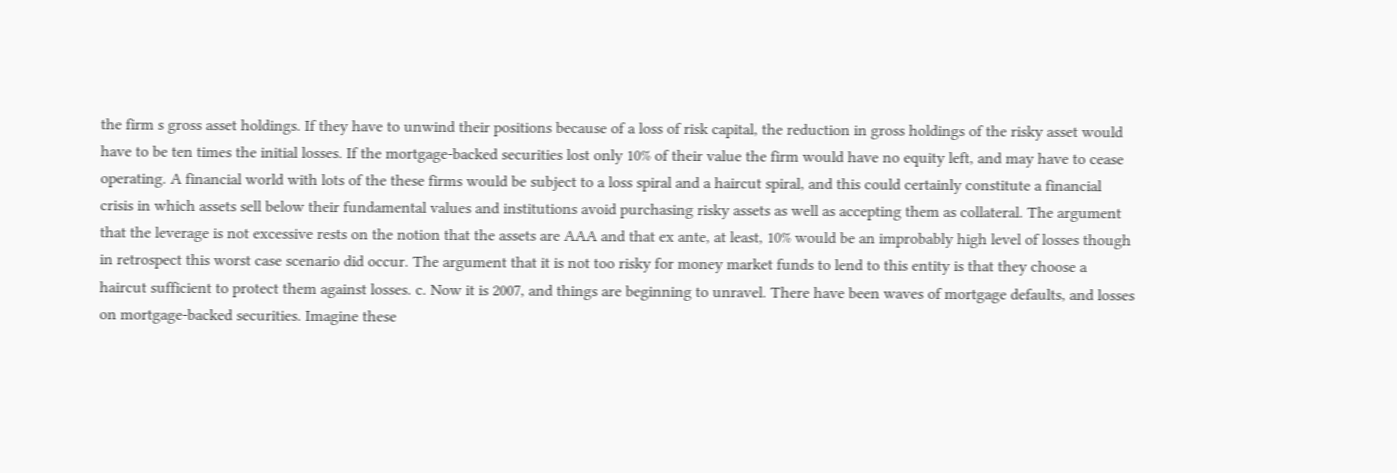the firm s gross asset holdings. If they have to unwind their positions because of a loss of risk capital, the reduction in gross holdings of the risky asset would have to be ten times the initial losses. If the mortgage-backed securities lost only 10% of their value the firm would have no equity left, and may have to cease operating. A financial world with lots of the these firms would be subject to a loss spiral and a haircut spiral, and this could certainly constitute a financial crisis in which assets sell below their fundamental values and institutions avoid purchasing risky assets as well as accepting them as collateral. The argument that the leverage is not excessive rests on the notion that the assets are AAA and that ex ante, at least, 10% would be an improbably high level of losses though in retrospect this worst case scenario did occur. The argument that it is not too risky for money market funds to lend to this entity is that they choose a haircut sufficient to protect them against losses. c. Now it is 2007, and things are beginning to unravel. There have been waves of mortgage defaults, and losses on mortgage-backed securities. Imagine these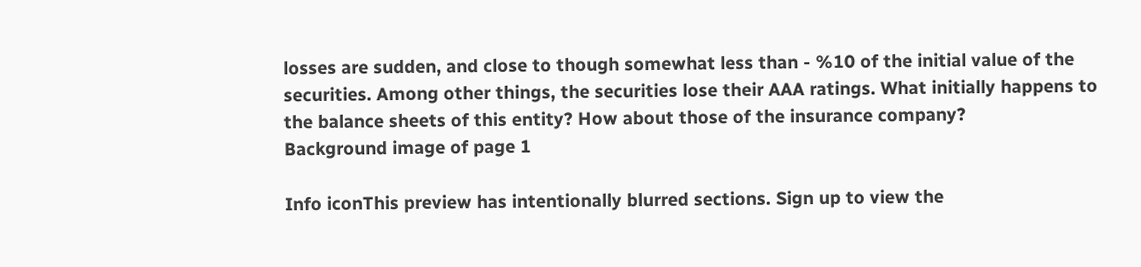losses are sudden, and close to though somewhat less than - %10 of the initial value of the securities. Among other things, the securities lose their AAA ratings. What initially happens to the balance sheets of this entity? How about those of the insurance company?
Background image of page 1

Info iconThis preview has intentionally blurred sections. Sign up to view the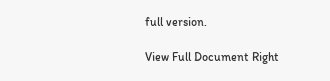full version.

View Full Document Right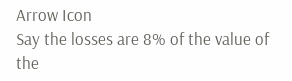Arrow Icon
Say the losses are 8% of the value of the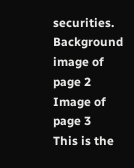securities.
Background image of page 2
Image of page 3
This is the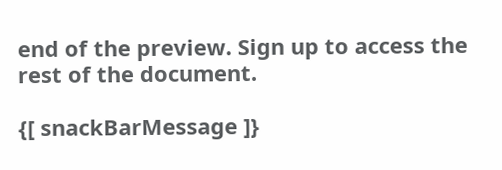end of the preview. Sign up to access the rest of the document.

{[ snackBarMessage ]}